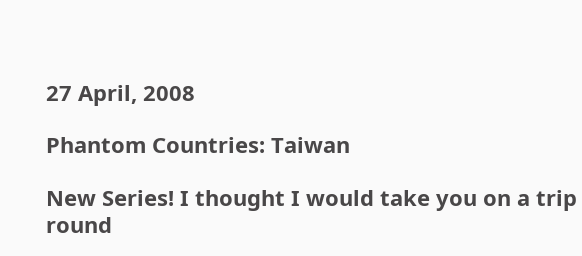27 April, 2008

Phantom Countries: Taiwan

New Series! I thought I would take you on a trip round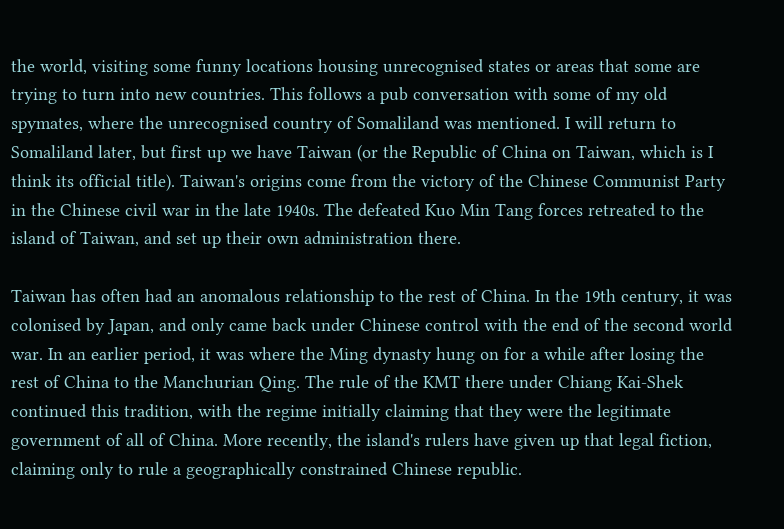the world, visiting some funny locations housing unrecognised states or areas that some are trying to turn into new countries. This follows a pub conversation with some of my old spymates, where the unrecognised country of Somaliland was mentioned. I will return to Somaliland later, but first up we have Taiwan (or the Republic of China on Taiwan, which is I think its official title). Taiwan's origins come from the victory of the Chinese Communist Party in the Chinese civil war in the late 1940s. The defeated Kuo Min Tang forces retreated to the island of Taiwan, and set up their own administration there.

Taiwan has often had an anomalous relationship to the rest of China. In the 19th century, it was colonised by Japan, and only came back under Chinese control with the end of the second world war. In an earlier period, it was where the Ming dynasty hung on for a while after losing the rest of China to the Manchurian Qing. The rule of the KMT there under Chiang Kai-Shek continued this tradition, with the regime initially claiming that they were the legitimate government of all of China. More recently, the island's rulers have given up that legal fiction, claiming only to rule a geographically constrained Chinese republic.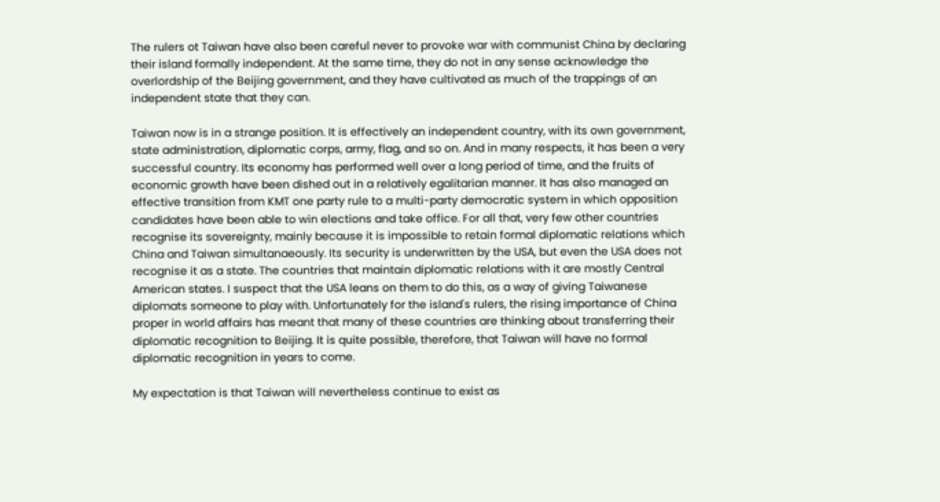The rulers ot Taiwan have also been careful never to provoke war with communist China by declaring their island formally independent. At the same time, they do not in any sense acknowledge the overlordship of the Beijing government, and they have cultivated as much of the trappings of an independent state that they can.

Taiwan now is in a strange position. It is effectively an independent country, with its own government, state administration, diplomatic corps, army, flag, and so on. And in many respects, it has been a very successful country. Its economy has performed well over a long period of time, and the fruits of economic growth have been dished out in a relatively egalitarian manner. It has also managed an effective transition from KMT one party rule to a multi-party democratic system in which opposition candidates have been able to win elections and take office. For all that, very few other countries recognise its sovereignty, mainly because it is impossible to retain formal diplomatic relations which China and Taiwan simultanaeously. Its security is underwritten by the USA, but even the USA does not recognise it as a state. The countries that maintain diplomatic relations with it are mostly Central American states. I suspect that the USA leans on them to do this, as a way of giving Taiwanese diplomats someone to play with. Unfortunately for the island's rulers, the rising importance of China proper in world affairs has meant that many of these countries are thinking about transferring their diplomatic recognition to Beijing. It is quite possible, therefore, that Taiwan will have no formal diplomatic recognition in years to come.

My expectation is that Taiwan will nevertheless continue to exist as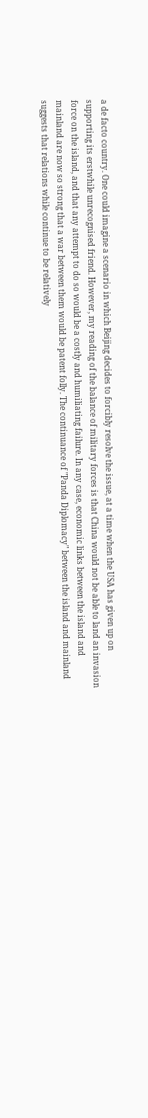a de facto country. One could imagine a scenario in which Beijing decides to forcibly resolve the issue, at a time when the USA has given up on supporting its erstwhile unrecognised friend. However, my reading of the balance of military forces is that China would not be able to land an invasion force on the island, and that any attempt to do so would be a costly and humiliating failure. In any case, economic links between the island and mainland are now so strong that a war between them would be patent folly. The continuance of "Panda Diplomacy" between the island and mainland suggests that relations while continue to be relatively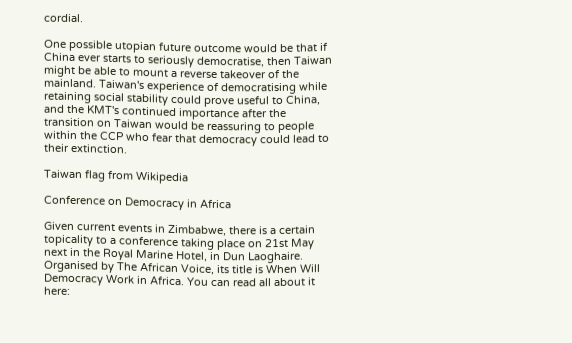cordial.

One possible utopian future outcome would be that if China ever starts to seriously democratise, then Taiwan might be able to mount a reverse takeover of the mainland. Taiwan's experience of democratising while retaining social stability could prove useful to China, and the KMT's continued importance after the transition on Taiwan would be reassuring to people within the CCP who fear that democracy could lead to their extinction.

Taiwan flag from Wikipedia

Conference on Democracy in Africa

Given current events in Zimbabwe, there is a certain topicality to a conference taking place on 21st May next in the Royal Marine Hotel, in Dun Laoghaire. Organised by The African Voice, its title is When Will Democracy Work in Africa. You can read all about it here: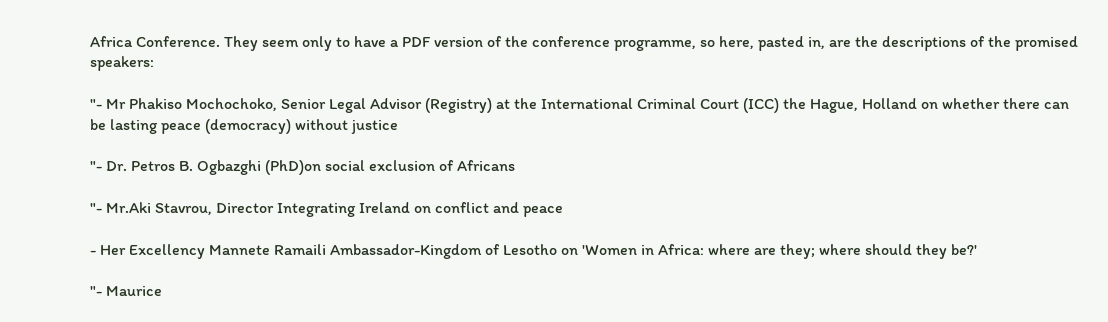Africa Conference. They seem only to have a PDF version of the conference programme, so here, pasted in, are the descriptions of the promised speakers:

"- Mr Phakiso Mochochoko, Senior Legal Advisor (Registry) at the International Criminal Court (ICC) the Hague, Holland on whether there can be lasting peace (democracy) without justice

"- Dr. Petros B. Ogbazghi (PhD)on social exclusion of Africans

"- Mr.Aki Stavrou, Director Integrating Ireland on conflict and peace

- Her Excellency Mannete Ramaili Ambassador-Kingdom of Lesotho on 'Women in Africa: where are they; where should they be?'

"- Maurice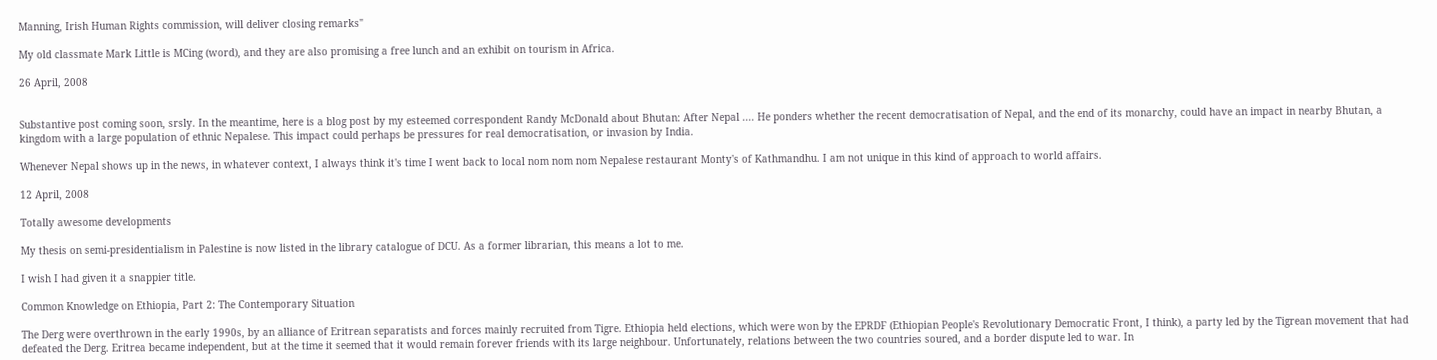Manning, Irish Human Rights commission, will deliver closing remarks"

My old classmate Mark Little is MCing (word), and they are also promising a free lunch and an exhibit on tourism in Africa.

26 April, 2008


Substantive post coming soon, srsly. In the meantime, here is a blog post by my esteemed correspondent Randy McDonald about Bhutan: After Nepal .... He ponders whether the recent democratisation of Nepal, and the end of its monarchy, could have an impact in nearby Bhutan, a kingdom with a large population of ethnic Nepalese. This impact could perhaps be pressures for real democratisation, or invasion by India.

Whenever Nepal shows up in the news, in whatever context, I always think it's time I went back to local nom nom nom Nepalese restaurant Monty's of Kathmandhu. I am not unique in this kind of approach to world affairs.

12 April, 2008

Totally awesome developments

My thesis on semi-presidentialism in Palestine is now listed in the library catalogue of DCU. As a former librarian, this means a lot to me.

I wish I had given it a snappier title.

Common Knowledge on Ethiopia, Part 2: The Contemporary Situation

The Derg were overthrown in the early 1990s, by an alliance of Eritrean separatists and forces mainly recruited from Tigre. Ethiopia held elections, which were won by the EPRDF (Ethiopian People's Revolutionary Democratic Front, I think), a party led by the Tigrean movement that had defeated the Derg. Eritrea became independent, but at the time it seemed that it would remain forever friends with its large neighbour. Unfortunately, relations between the two countries soured, and a border dispute led to war. In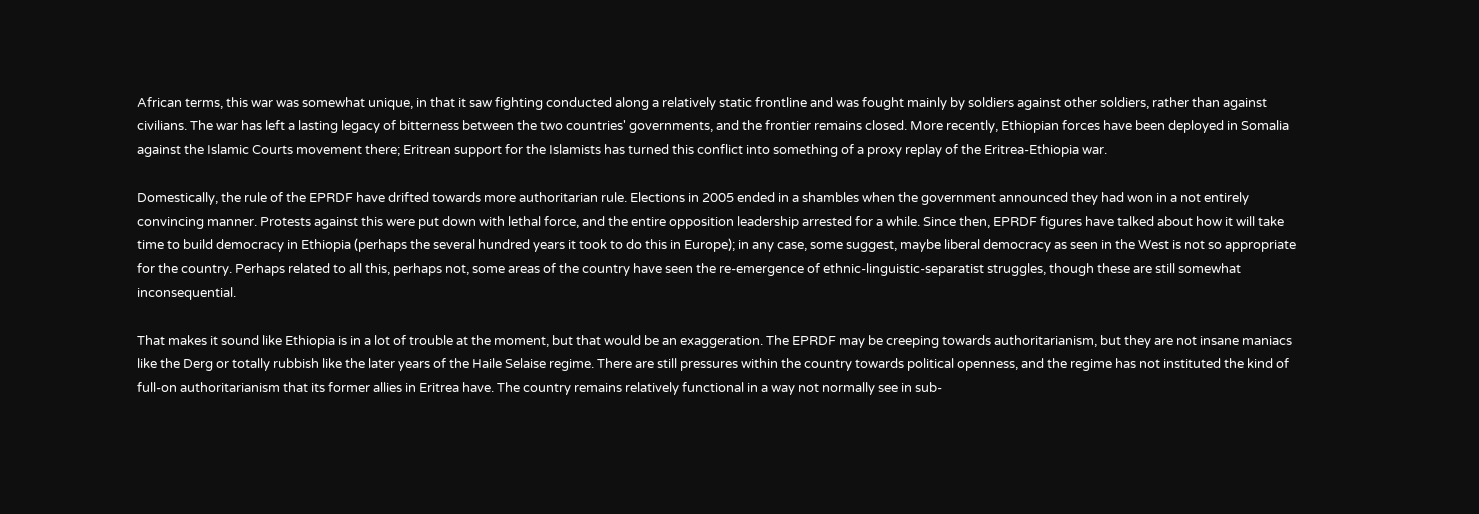African terms, this war was somewhat unique, in that it saw fighting conducted along a relatively static frontline and was fought mainly by soldiers against other soldiers, rather than against civilians. The war has left a lasting legacy of bitterness between the two countries' governments, and the frontier remains closed. More recently, Ethiopian forces have been deployed in Somalia against the Islamic Courts movement there; Eritrean support for the Islamists has turned this conflict into something of a proxy replay of the Eritrea-Ethiopia war.

Domestically, the rule of the EPRDF have drifted towards more authoritarian rule. Elections in 2005 ended in a shambles when the government announced they had won in a not entirely convincing manner. Protests against this were put down with lethal force, and the entire opposition leadership arrested for a while. Since then, EPRDF figures have talked about how it will take time to build democracy in Ethiopia (perhaps the several hundred years it took to do this in Europe); in any case, some suggest, maybe liberal democracy as seen in the West is not so appropriate for the country. Perhaps related to all this, perhaps not, some areas of the country have seen the re-emergence of ethnic-linguistic-separatist struggles, though these are still somewhat inconsequential.

That makes it sound like Ethiopia is in a lot of trouble at the moment, but that would be an exaggeration. The EPRDF may be creeping towards authoritarianism, but they are not insane maniacs like the Derg or totally rubbish like the later years of the Haile Selaise regime. There are still pressures within the country towards political openness, and the regime has not instituted the kind of full-on authoritarianism that its former allies in Eritrea have. The country remains relatively functional in a way not normally see in sub-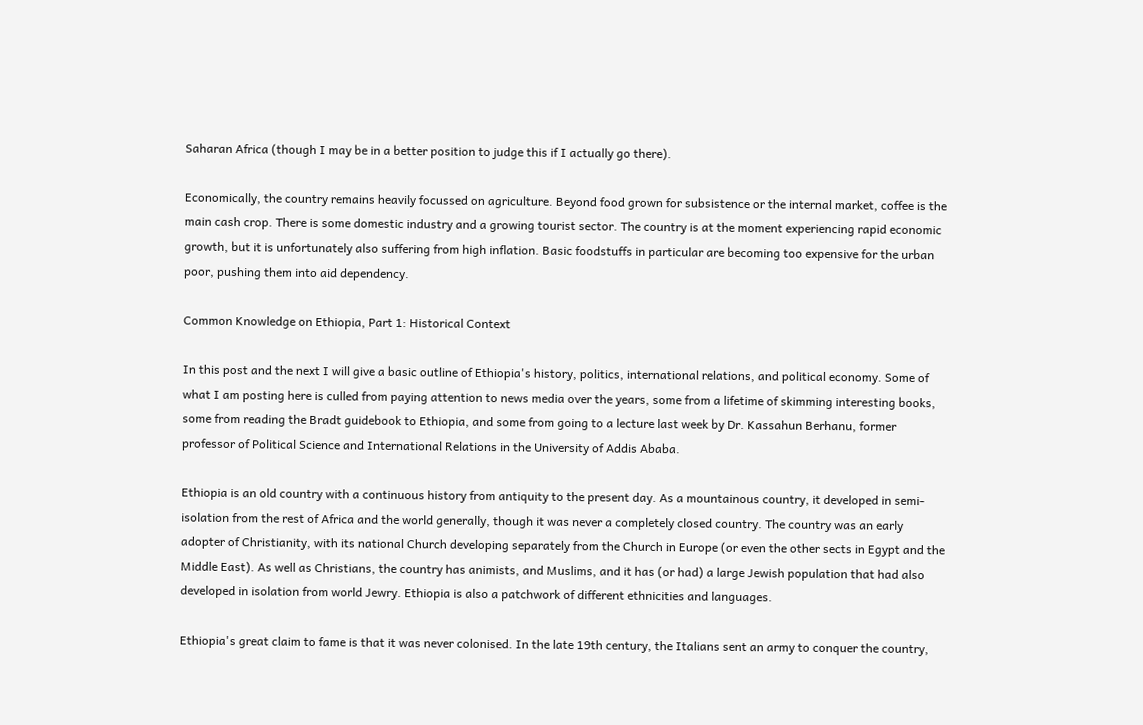Saharan Africa (though I may be in a better position to judge this if I actually go there).

Economically, the country remains heavily focussed on agriculture. Beyond food grown for subsistence or the internal market, coffee is the main cash crop. There is some domestic industry and a growing tourist sector. The country is at the moment experiencing rapid economic growth, but it is unfortunately also suffering from high inflation. Basic foodstuffs in particular are becoming too expensive for the urban poor, pushing them into aid dependency.

Common Knowledge on Ethiopia, Part 1: Historical Context

In this post and the next I will give a basic outline of Ethiopia's history, politics, international relations, and political economy. Some of what I am posting here is culled from paying attention to news media over the years, some from a lifetime of skimming interesting books, some from reading the Bradt guidebook to Ethiopia, and some from going to a lecture last week by Dr. Kassahun Berhanu, former professor of Political Science and International Relations in the University of Addis Ababa.

Ethiopia is an old country with a continuous history from antiquity to the present day. As a mountainous country, it developed in semi-isolation from the rest of Africa and the world generally, though it was never a completely closed country. The country was an early adopter of Christianity, with its national Church developing separately from the Church in Europe (or even the other sects in Egypt and the Middle East). As well as Christians, the country has animists, and Muslims, and it has (or had) a large Jewish population that had also developed in isolation from world Jewry. Ethiopia is also a patchwork of different ethnicities and languages.

Ethiopia's great claim to fame is that it was never colonised. In the late 19th century, the Italians sent an army to conquer the country,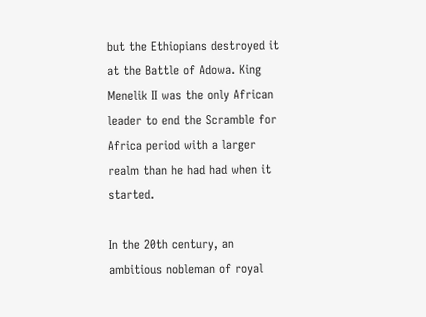but the Ethiopians destroyed it at the Battle of Adowa. King Menelik II was the only African leader to end the Scramble for Africa period with a larger realm than he had had when it started.

In the 20th century, an ambitious nobleman of royal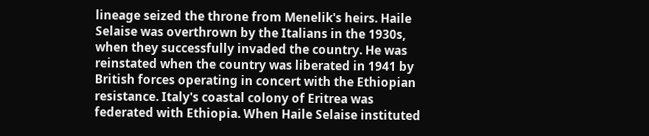lineage seized the throne from Menelik's heirs. Haile Selaise was overthrown by the Italians in the 1930s, when they successfully invaded the country. He was reinstated when the country was liberated in 1941 by British forces operating in concert with the Ethiopian resistance. Italy's coastal colony of Eritrea was federated with Ethiopia. When Haile Selaise instituted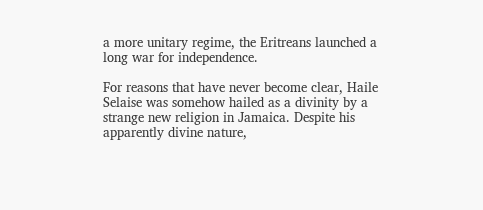a more unitary regime, the Eritreans launched a long war for independence.

For reasons that have never become clear, Haile Selaise was somehow hailed as a divinity by a strange new religion in Jamaica. Despite his apparently divine nature,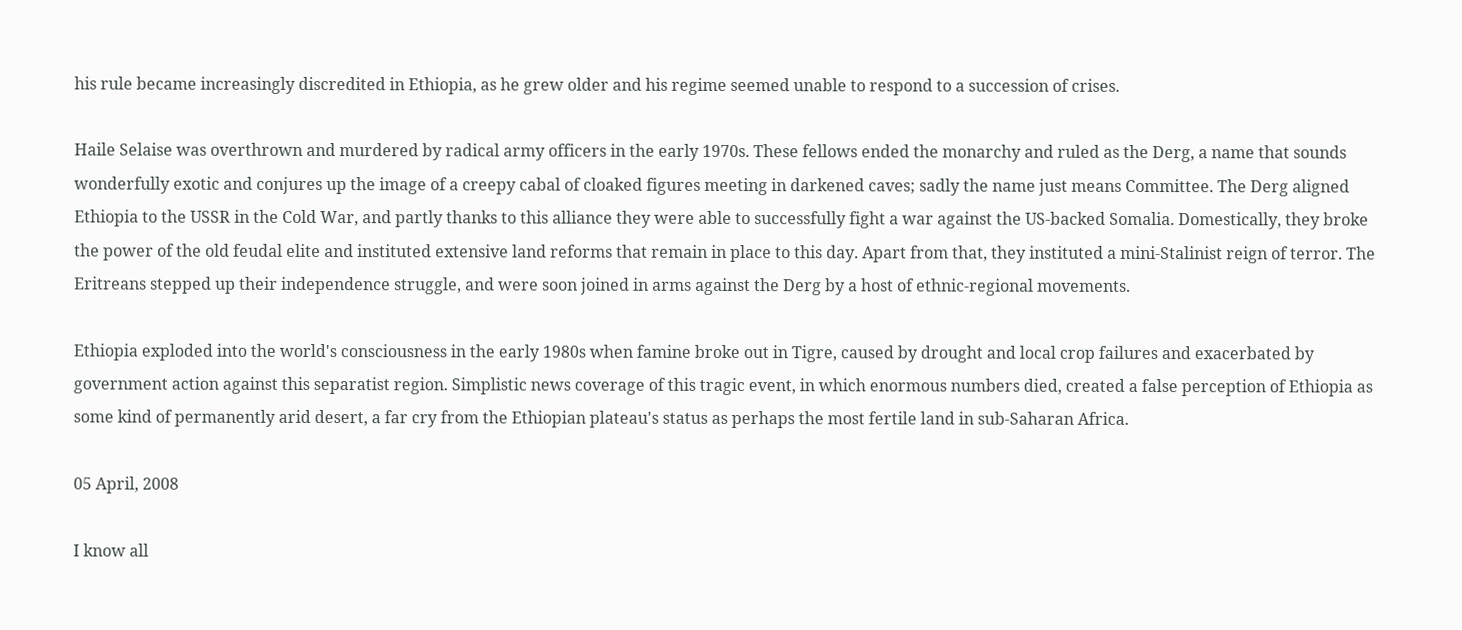his rule became increasingly discredited in Ethiopia, as he grew older and his regime seemed unable to respond to a succession of crises.

Haile Selaise was overthrown and murdered by radical army officers in the early 1970s. These fellows ended the monarchy and ruled as the Derg, a name that sounds wonderfully exotic and conjures up the image of a creepy cabal of cloaked figures meeting in darkened caves; sadly the name just means Committee. The Derg aligned Ethiopia to the USSR in the Cold War, and partly thanks to this alliance they were able to successfully fight a war against the US-backed Somalia. Domestically, they broke the power of the old feudal elite and instituted extensive land reforms that remain in place to this day. Apart from that, they instituted a mini-Stalinist reign of terror. The Eritreans stepped up their independence struggle, and were soon joined in arms against the Derg by a host of ethnic-regional movements.

Ethiopia exploded into the world's consciousness in the early 1980s when famine broke out in Tigre, caused by drought and local crop failures and exacerbated by government action against this separatist region. Simplistic news coverage of this tragic event, in which enormous numbers died, created a false perception of Ethiopia as some kind of permanently arid desert, a far cry from the Ethiopian plateau's status as perhaps the most fertile land in sub-Saharan Africa.

05 April, 2008

I know all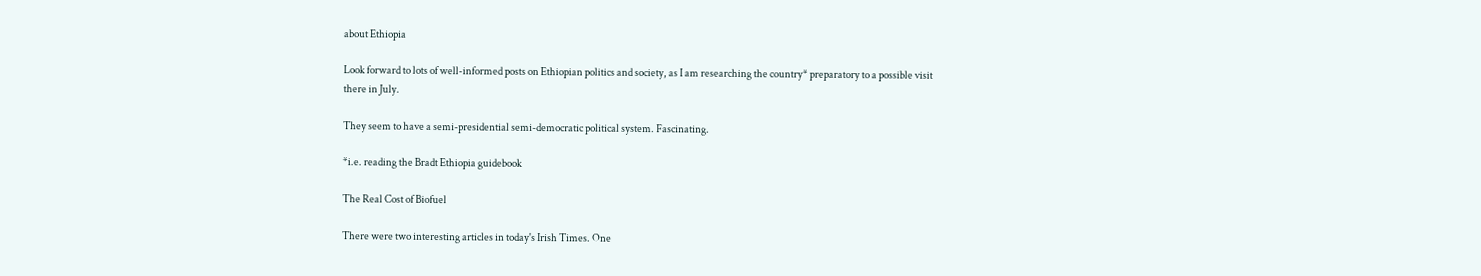about Ethiopia

Look forward to lots of well-informed posts on Ethiopian politics and society, as I am researching the country* preparatory to a possible visit there in July.

They seem to have a semi-presidential semi-democratic political system. Fascinating.

*i.e. reading the Bradt Ethiopia guidebook

The Real Cost of Biofuel

There were two interesting articles in today's Irish Times. One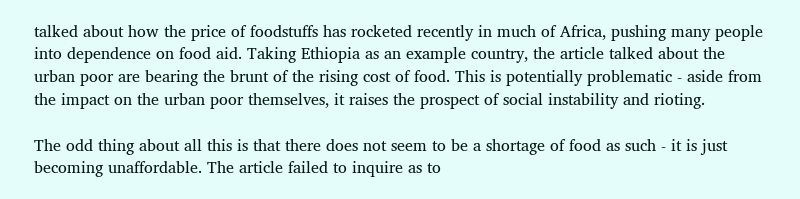talked about how the price of foodstuffs has rocketed recently in much of Africa, pushing many people into dependence on food aid. Taking Ethiopia as an example country, the article talked about the urban poor are bearing the brunt of the rising cost of food. This is potentially problematic - aside from the impact on the urban poor themselves, it raises the prospect of social instability and rioting.

The odd thing about all this is that there does not seem to be a shortage of food as such - it is just becoming unaffordable. The article failed to inquire as to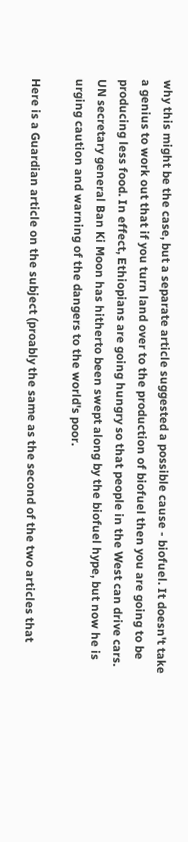why this might be the case, but a separate article suggested a possible cause - biofuel. It doesn't take a genius to work out that if you turn land over to the production of biofuel then you are going to be producing less food. In effect, Ethiopians are going hungry so that people in the West can drive cars. UN secretary general Ban Ki Moon has hitherto been swept along by the biofuel hype, but now he is urging caution and warning of the dangers to the world's poor.

Here is a Guardian article on the subject (proably the same as the second of the two articles that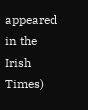appeared in the Irish Times)